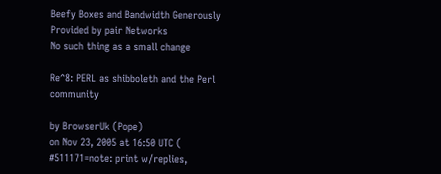Beefy Boxes and Bandwidth Generously Provided by pair Networks
No such thing as a small change

Re^8: PERL as shibboleth and the Perl community

by BrowserUk (Pope)
on Nov 23, 2005 at 16:50 UTC ( #511171=note: print w/replies,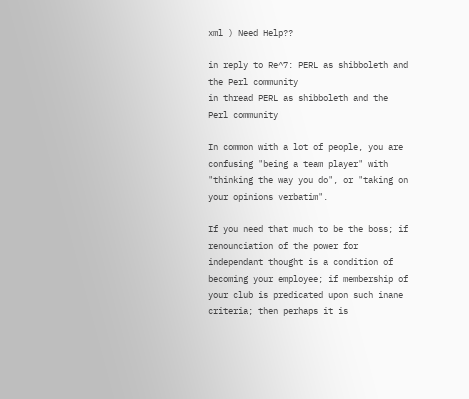xml ) Need Help??

in reply to Re^7: PERL as shibboleth and the Perl community
in thread PERL as shibboleth and the Perl community

In common with a lot of people, you are confusing "being a team player" with "thinking the way you do", or "taking on your opinions verbatim".

If you need that much to be the boss; if renounciation of the power for independant thought is a condition of becoming your employee; if membership of your club is predicated upon such inane criteria; then perhaps it is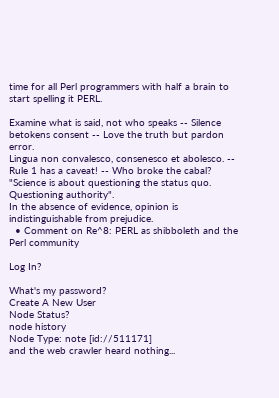time for all Perl programmers with half a brain to start spelling it PERL.

Examine what is said, not who speaks -- Silence betokens consent -- Love the truth but pardon error.
Lingua non convalesco, consenesco et abolesco. -- Rule 1 has a caveat! -- Who broke the cabal?
"Science is about questioning the status quo. Questioning authority".
In the absence of evidence, opinion is indistinguishable from prejudice.
  • Comment on Re^8: PERL as shibboleth and the Perl community

Log In?

What's my password?
Create A New User
Node Status?
node history
Node Type: note [id://511171]
and the web crawler heard nothing...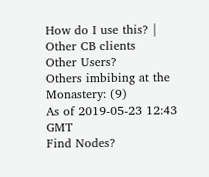How do I use this? | Other CB clients
Other Users?
Others imbibing at the Monastery: (9)
As of 2019-05-23 12:43 GMT
Find Nodes?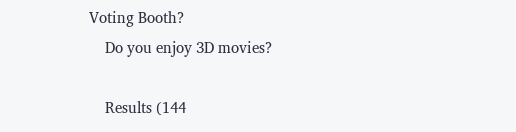Voting Booth?
    Do you enjoy 3D movies?

    Results (144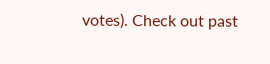votes). Check out past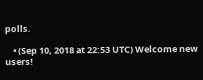polls.

    • (Sep 10, 2018 at 22:53 UTC) Welcome new users!